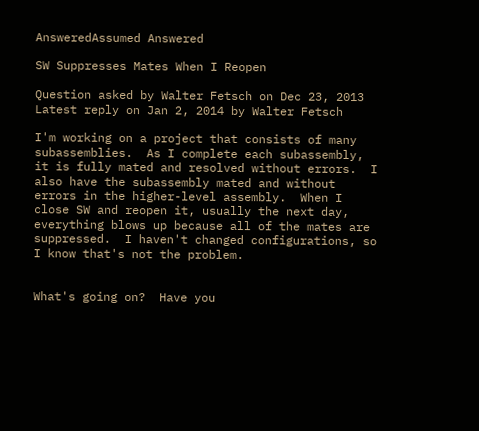AnsweredAssumed Answered

SW Suppresses Mates When I Reopen

Question asked by Walter Fetsch on Dec 23, 2013
Latest reply on Jan 2, 2014 by Walter Fetsch

I'm working on a project that consists of many subassemblies.  As I complete each subassembly, it is fully mated and resolved without errors.  I also have the subassembly mated and without errors in the higher-level assembly.  When I close SW and reopen it, usually the next day, everything blows up because all of the mates are suppressed.  I haven't changed configurations, so I know that's not the problem.


What's going on?  Have you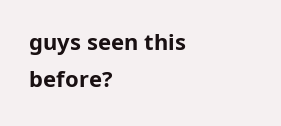guys seen this before?